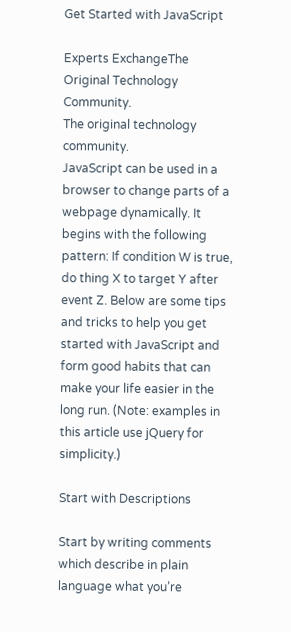Get Started with JavaScript

Experts ExchangeThe Original Technology Community.
The original technology community.
JavaScript can be used in a browser to change parts of a webpage dynamically. It begins with the following pattern: If condition W is true, do thing X to target Y after event Z. Below are some tips and tricks to help you get started with JavaScript and form good habits that can make your life easier in the long run. (Note: examples in this article use jQuery for simplicity.)

Start with Descriptions

Start by writing comments which describe in plain language what you’re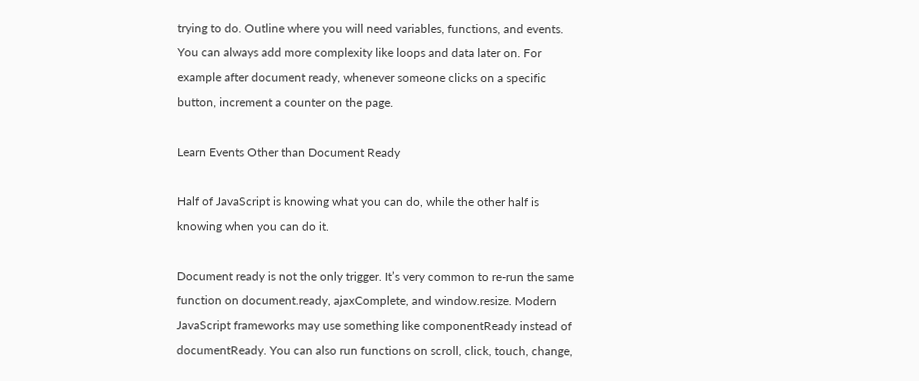trying to do. Outline where you will need variables, functions, and events. You can always add more complexity like loops and data later on. For example after document ready, whenever someone clicks on a specific button, increment a counter on the page.

Learn Events Other than Document Ready

Half of JavaScript is knowing what you can do, while the other half is knowing when you can do it.

Document ready is not the only trigger. It’s very common to re-run the same function on document.ready, ajaxComplete, and window.resize. Modern JavaScript frameworks may use something like componentReady instead of documentReady. You can also run functions on scroll, click, touch, change,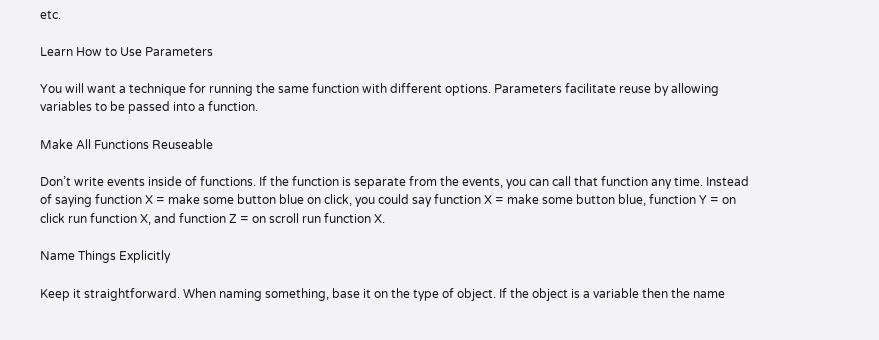etc.

Learn How to Use Parameters

You will want a technique for running the same function with different options. Parameters facilitate reuse by allowing variables to be passed into a function.

Make All Functions Reuseable

Don’t write events inside of functions. If the function is separate from the events, you can call that function any time. Instead of saying function X = make some button blue on click, you could say function X = make some button blue, function Y = on click run function X, and function Z = on scroll run function X.

Name Things Explicitly

Keep it straightforward. When naming something, base it on the type of object. If the object is a variable then the name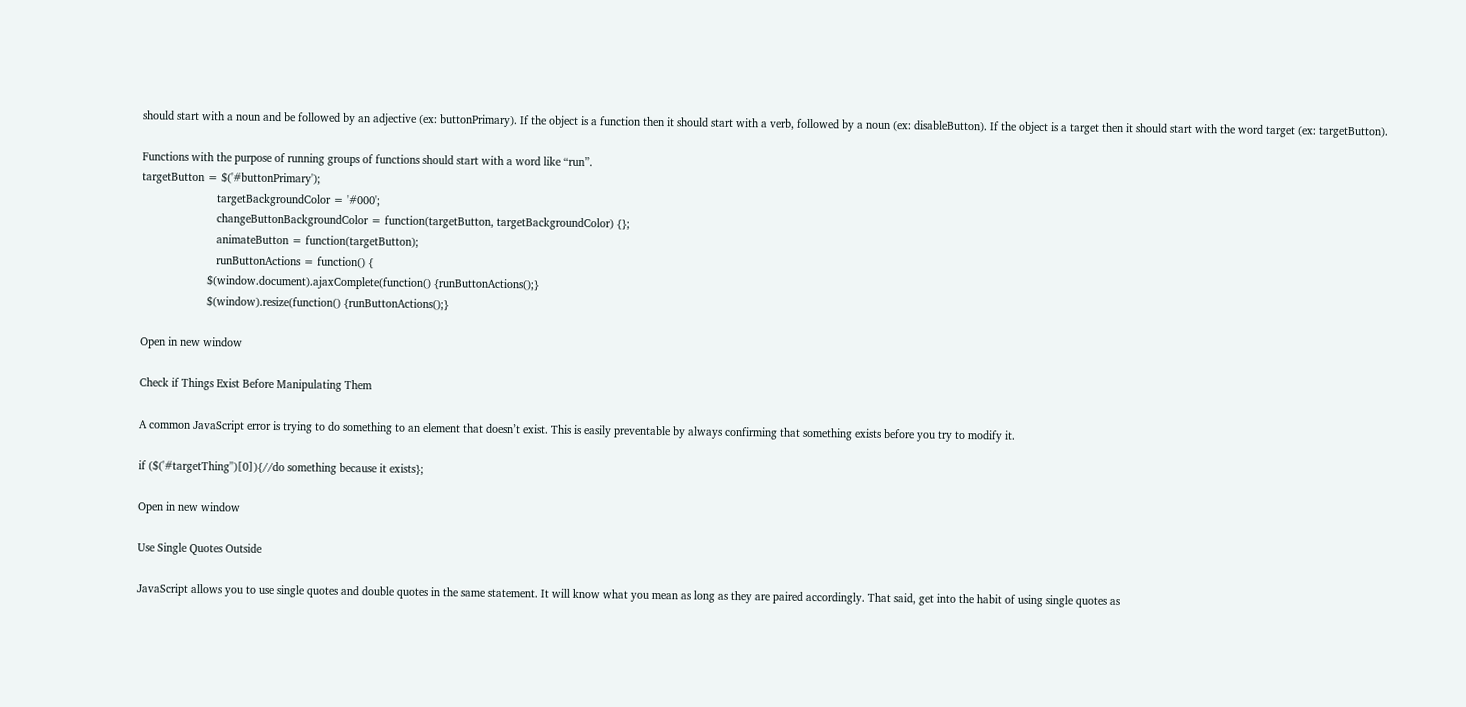should start with a noun and be followed by an adjective (ex: buttonPrimary). If the object is a function then it should start with a verb, followed by a noun (ex: disableButton). If the object is a target then it should start with the word target (ex: targetButton).

Functions with the purpose of running groups of functions should start with a word like “run”.
targetButton = $('#buttonPrimary');
                         targetBackgroundColor = '#000';
                         changeButtonBackgroundColor = function(targetButton, targetBackgroundColor) {};
                         animateButton = function(targetButton);
                         runButtonActions = function() {
                      $(window.document).ajaxComplete(function() {runButtonActions();}
                      $(window).resize(function() {runButtonActions();}

Open in new window

Check if Things Exist Before Manipulating Them

A common JavaScript error is trying to do something to an element that doesn’t exist. This is easily preventable by always confirming that something exists before you try to modify it.

if ($('#targetThing'')[0]){//do something because it exists};

Open in new window

Use Single Quotes Outside

JavaScript allows you to use single quotes and double quotes in the same statement. It will know what you mean as long as they are paired accordingly. That said, get into the habit of using single quotes as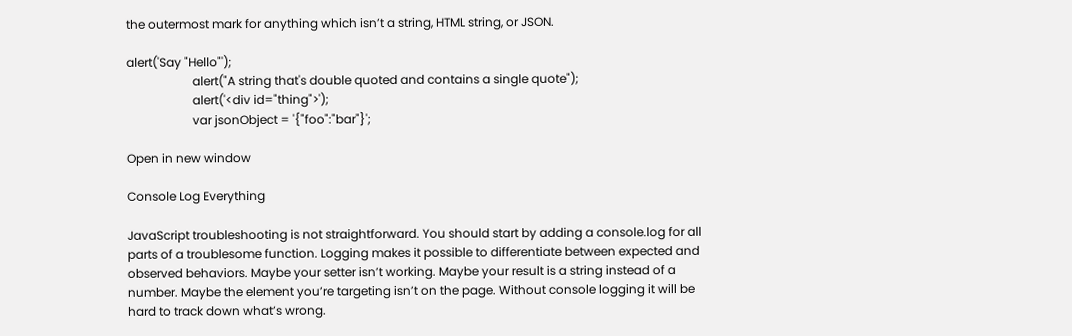the outermost mark for anything which isn’t a string, HTML string, or JSON.

alert('Say "Hello"');
                      alert("A string that's double quoted and contains a single quote");
                      alert('<div id="thing">');
                      var jsonObject = '{"foo":"bar"}';

Open in new window

Console Log Everything

JavaScript troubleshooting is not straightforward. You should start by adding a console.log for all parts of a troublesome function. Logging makes it possible to differentiate between expected and observed behaviors. Maybe your setter isn’t working. Maybe your result is a string instead of a number. Maybe the element you’re targeting isn’t on the page. Without console logging it will be hard to track down what’s wrong.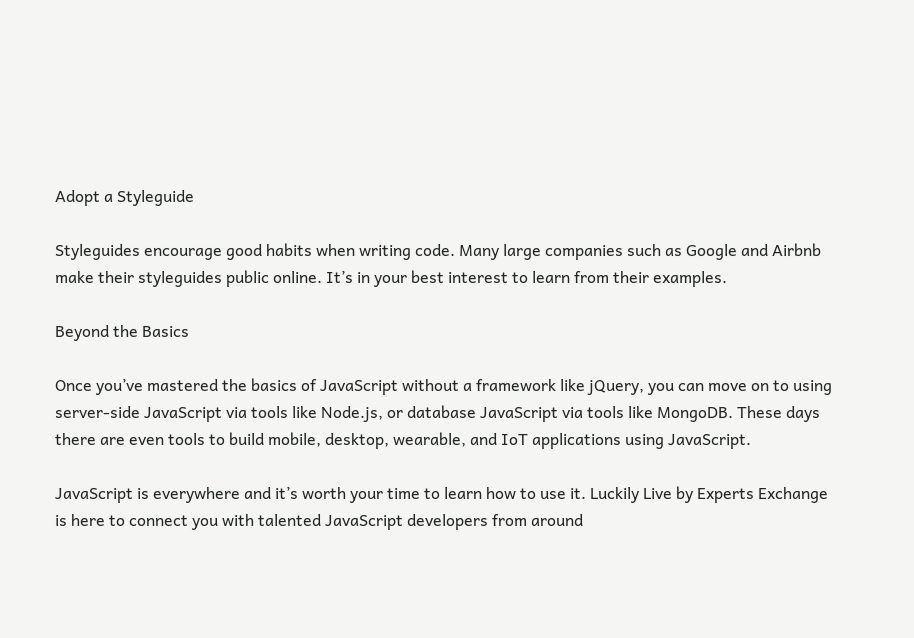Adopt a Styleguide

Styleguides encourage good habits when writing code. Many large companies such as Google and Airbnb make their styleguides public online. It’s in your best interest to learn from their examples.

Beyond the Basics

Once you’ve mastered the basics of JavaScript without a framework like jQuery, you can move on to using server-side JavaScript via tools like Node.js, or database JavaScript via tools like MongoDB. These days there are even tools to build mobile, desktop, wearable, and IoT applications using JavaScript.

JavaScript is everywhere and it’s worth your time to learn how to use it. Luckily Live by Experts Exchange is here to connect you with talented JavaScript developers from around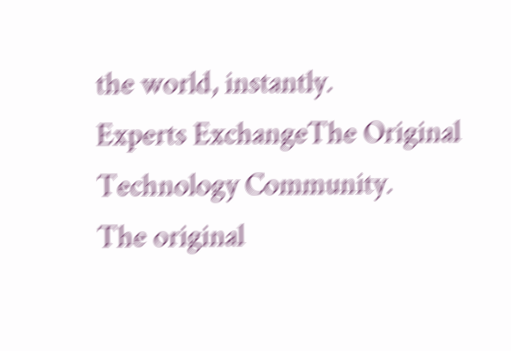the world, instantly.
Experts ExchangeThe Original Technology Community.
The original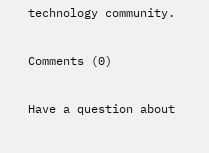technology community.

Comments (0)

Have a question about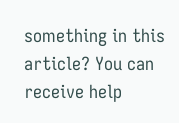something in this article? You can receive help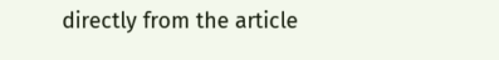directly from the article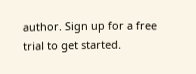author. Sign up for a free trial to get started.